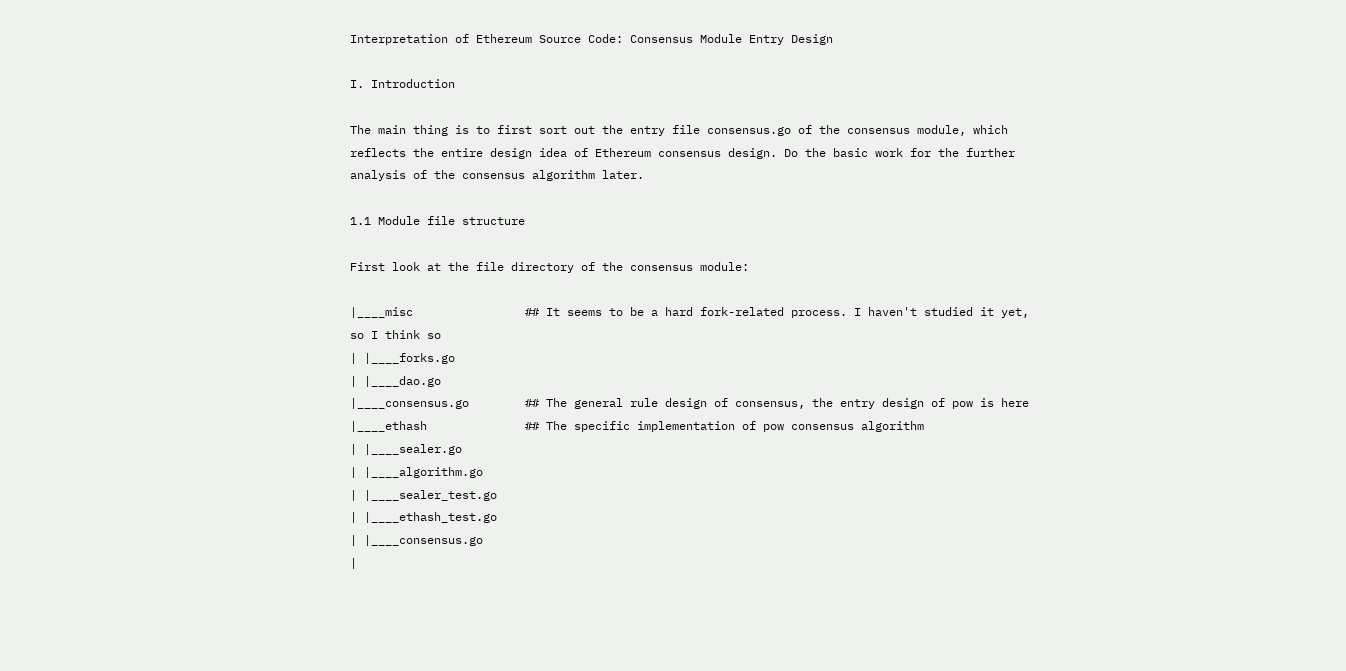Interpretation of Ethereum Source Code: Consensus Module Entry Design

I. Introduction

The main thing is to first sort out the entry file consensus.go of the consensus module, which reflects the entire design idea of Ethereum consensus design. Do the basic work for the further analysis of the consensus algorithm later.

1.1 Module file structure

First look at the file directory of the consensus module:

|____misc                ## It seems to be a hard fork-related process. I haven't studied it yet, so I think so
| |____forks.go
| |____dao.go
|____consensus.go        ## The general rule design of consensus, the entry design of pow is here
|____ethash              ## The specific implementation of pow consensus algorithm
| |____sealer.go
| |____algorithm.go
| |____sealer_test.go
| |____ethash_test.go
| |____consensus.go
|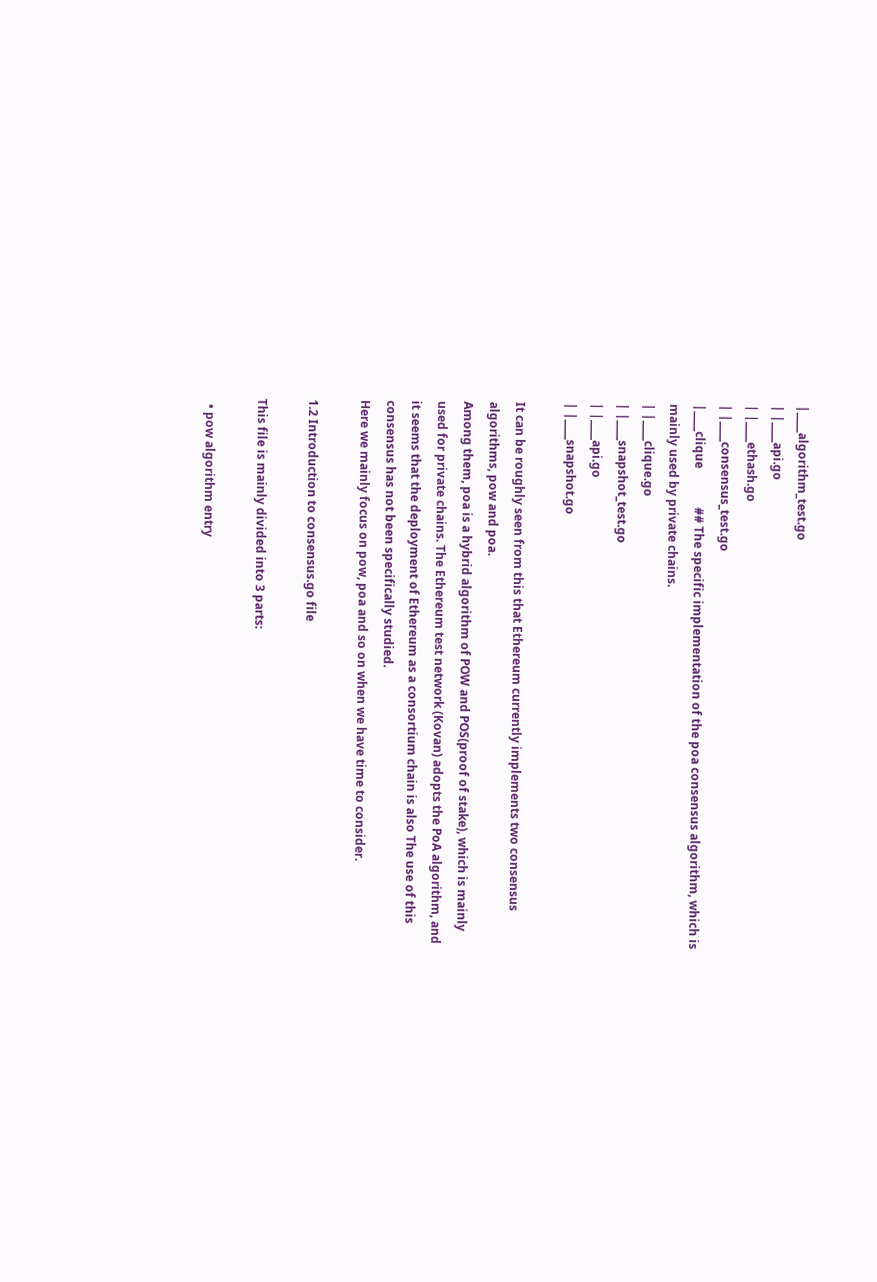|____algorithm_test.go
| |____api.go
| |____ethash.go
| |____consensus_test.go
|____clique             ## The specific implementation of the poa consensus algorithm, which is mainly used by private chains.
| |____clique.go
| |____snapshot_test.go
| |____api.go
| |____snapshot.go

It can be roughly seen from this that Ethereum currently implements two consensus algorithms, pow and poa.
Among them, poa is a hybrid algorithm of POW and POS(proof of stake), which is mainly used for private chains. The Ethereum test network (Kovan) adopts the PoA algorithm, and it seems that the deployment of Ethereum as a consortium chain is also The use of this consensus has not been specifically studied.
Here we mainly focus on pow, poa and so on when we have time to consider.

1.2 Introduction to consensus.go file

This file is mainly divided into 3 parts:

  • pow algorithm entry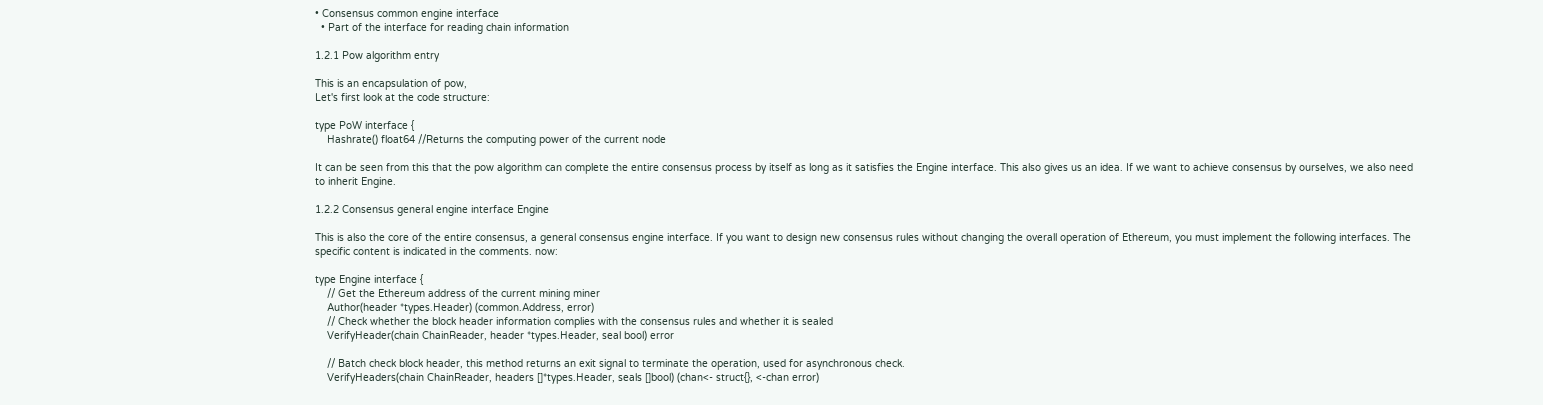• Consensus common engine interface
  • Part of the interface for reading chain information

1.2.1 Pow algorithm entry

This is an encapsulation of pow,
Let's first look at the code structure:

type PoW interface {
    Hashrate() float64 //Returns the computing power of the current node

It can be seen from this that the pow algorithm can complete the entire consensus process by itself as long as it satisfies the Engine interface. This also gives us an idea. If we want to achieve consensus by ourselves, we also need to inherit Engine.

1.2.2 Consensus general engine interface Engine

This is also the core of the entire consensus, a general consensus engine interface. If you want to design new consensus rules without changing the overall operation of Ethereum, you must implement the following interfaces. The specific content is indicated in the comments. now:

type Engine interface {
    // Get the Ethereum address of the current mining miner
    Author(header *types.Header) (common.Address, error)
    // Check whether the block header information complies with the consensus rules and whether it is sealed
    VerifyHeader(chain ChainReader, header *types.Header, seal bool) error

    // Batch check block header, this method returns an exit signal to terminate the operation, used for asynchronous check.
    VerifyHeaders(chain ChainReader, headers []*types.Header, seals []bool) (chan<- struct{}, <-chan error)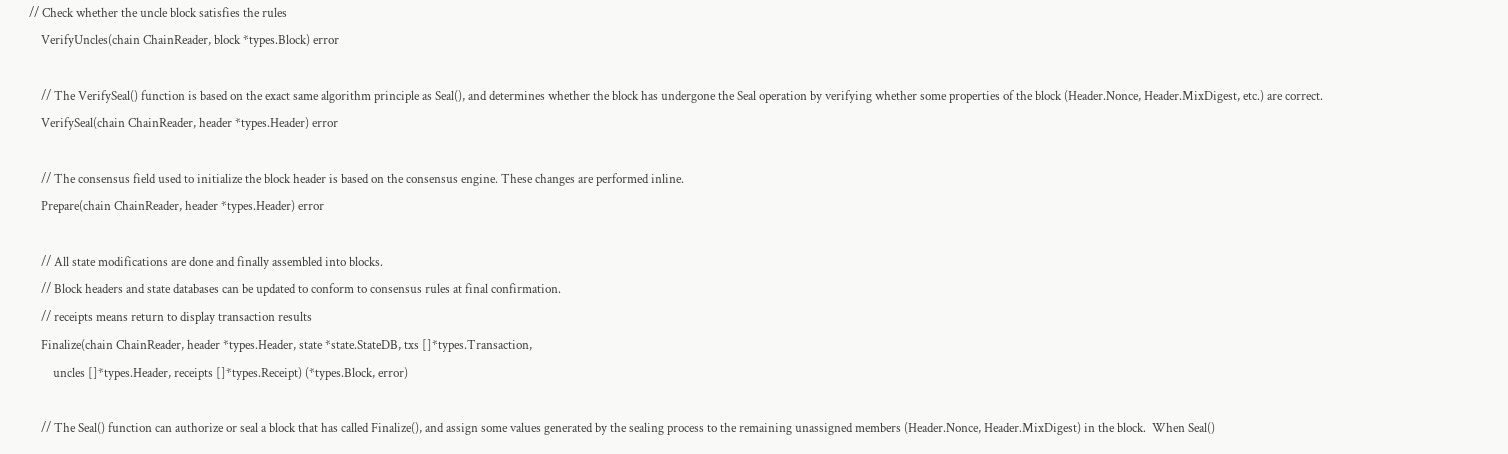// Check whether the uncle block satisfies the rules
    VerifyUncles(chain ChainReader, block *types.Block) error

    // The VerifySeal() function is based on the exact same algorithm principle as Seal(), and determines whether the block has undergone the Seal operation by verifying whether some properties of the block (Header.Nonce, Header.MixDigest, etc.) are correct.
    VerifySeal(chain ChainReader, header *types.Header) error

    // The consensus field used to initialize the block header is based on the consensus engine. These changes are performed inline.
    Prepare(chain ChainReader, header *types.Header) error

    // All state modifications are done and finally assembled into blocks.
    // Block headers and state databases can be updated to conform to consensus rules at final confirmation.
    // receipts means return to display transaction results
    Finalize(chain ChainReader, header *types.Header, state *state.StateDB, txs []*types.Transaction,
        uncles []*types.Header, receipts []*types.Receipt) (*types.Block, error)

    // The Seal() function can authorize or seal a block that has called Finalize(), and assign some values generated by the sealing process to the remaining unassigned members (Header.Nonce, Header.MixDigest) in the block.  When Seal()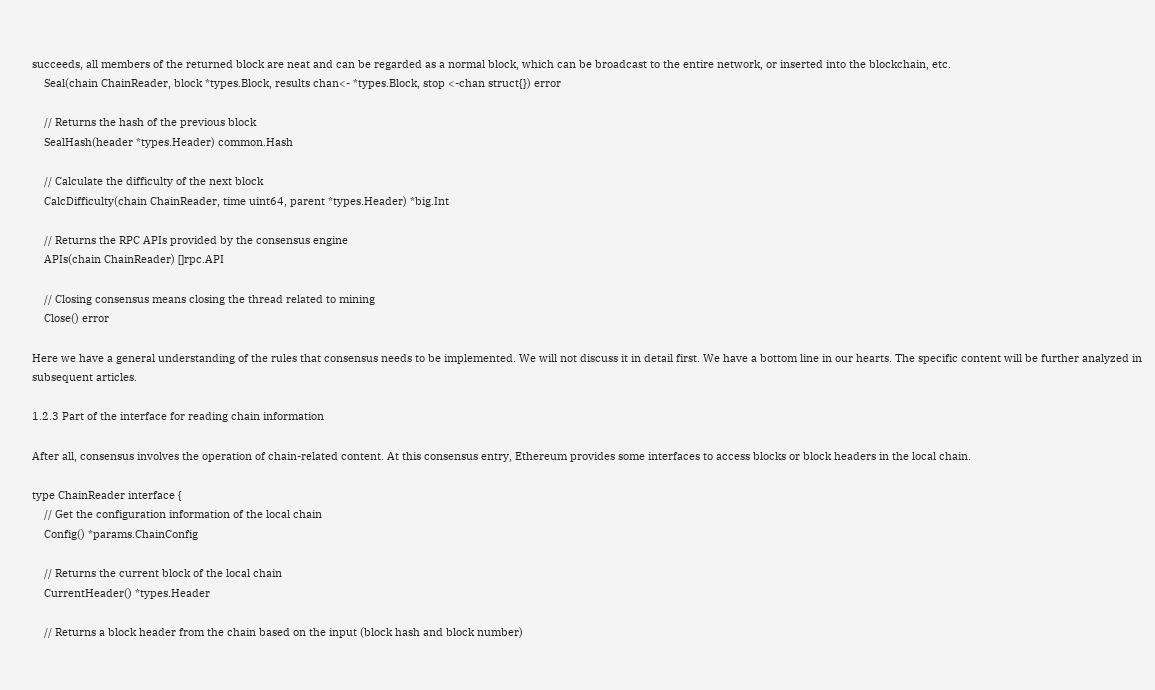succeeds, all members of the returned block are neat and can be regarded as a normal block, which can be broadcast to the entire network, or inserted into the blockchain, etc.
    Seal(chain ChainReader, block *types.Block, results chan<- *types.Block, stop <-chan struct{}) error

    // Returns the hash of the previous block
    SealHash(header *types.Header) common.Hash

    // Calculate the difficulty of the next block
    CalcDifficulty(chain ChainReader, time uint64, parent *types.Header) *big.Int

    // Returns the RPC APIs provided by the consensus engine
    APIs(chain ChainReader) []rpc.API

    // Closing consensus means closing the thread related to mining
    Close() error

Here we have a general understanding of the rules that consensus needs to be implemented. We will not discuss it in detail first. We have a bottom line in our hearts. The specific content will be further analyzed in subsequent articles.

1.2.3 Part of the interface for reading chain information

After all, consensus involves the operation of chain-related content. At this consensus entry, Ethereum provides some interfaces to access blocks or block headers in the local chain.

type ChainReader interface {
    // Get the configuration information of the local chain
    Config() *params.ChainConfig

    // Returns the current block of the local chain
    CurrentHeader() *types.Header

    // Returns a block header from the chain based on the input (block hash and block number)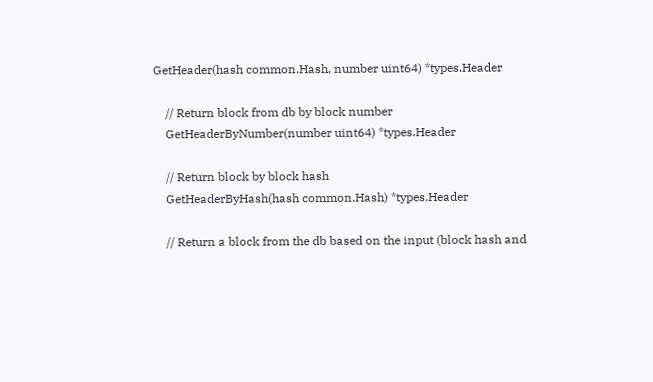GetHeader(hash common.Hash, number uint64) *types.Header

    // Return block from db by block number
    GetHeaderByNumber(number uint64) *types.Header

    // Return block by block hash
    GetHeaderByHash(hash common.Hash) *types.Header

    // Return a block from the db based on the input (block hash and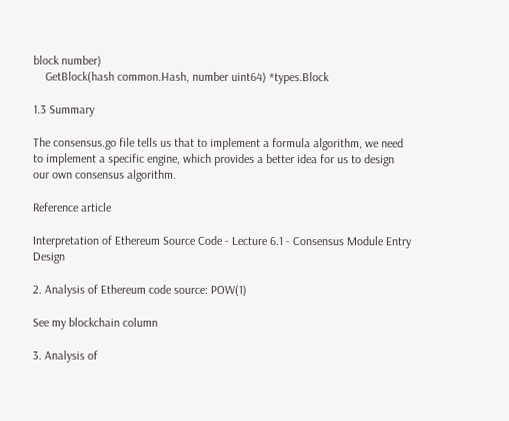block number)
    GetBlock(hash common.Hash, number uint64) *types.Block

1.3 Summary

The consensus.go file tells us that to implement a formula algorithm, we need to implement a specific engine, which provides a better idea for us to design our own consensus algorithm.

Reference article

Interpretation of Ethereum Source Code - Lecture 6.1 - Consensus Module Entry Design

2. Analysis of Ethereum code source: POW(1)

See my blockchain column

3. Analysis of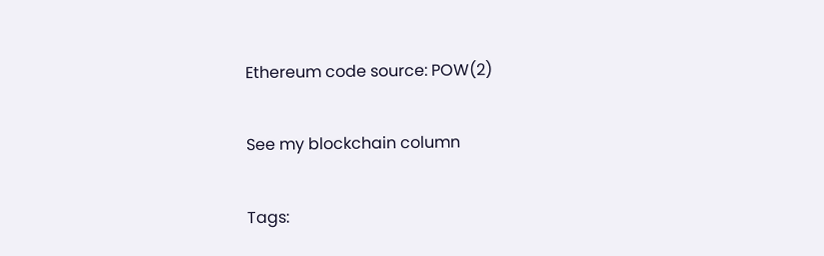Ethereum code source: POW(2)

See my blockchain column

Tags: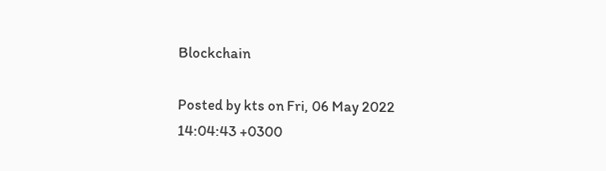Blockchain

Posted by kts on Fri, 06 May 2022 14:04:43 +0300